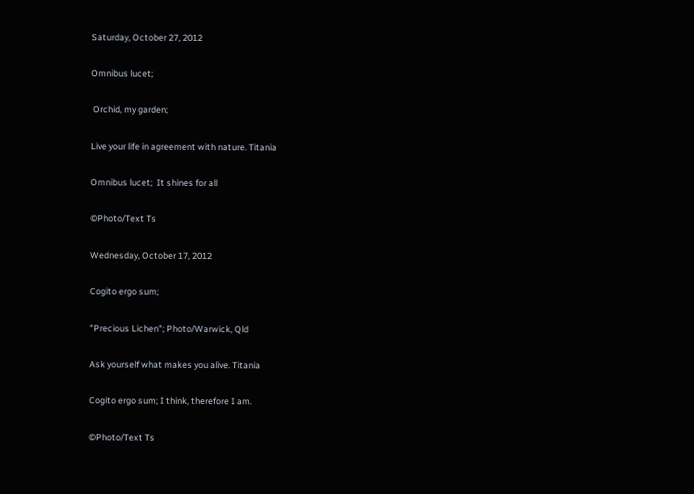Saturday, October 27, 2012

Omnibus lucet;

 Orchid, my garden;

Live your life in agreement with nature. Titania

Omnibus lucet;  It shines for all

©Photo/Text Ts

Wednesday, October 17, 2012

Cogito ergo sum;

"Precious Lichen"; Photo/Warwick, Qld

Ask yourself what makes you alive. Titania

Cogito ergo sum; I think, therefore I am.

©Photo/Text Ts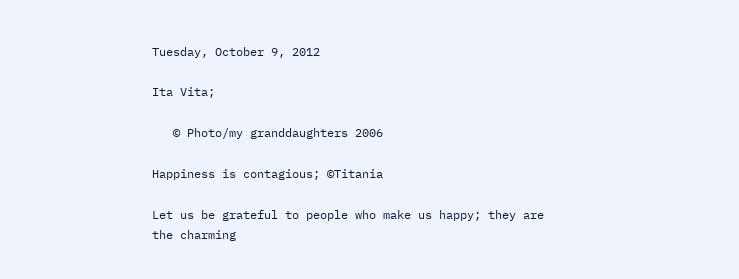Tuesday, October 9, 2012

Ita Vita;

   © Photo/my granddaughters 2006

Happiness is contagious; ©Titania

Let us be grateful to people who make us happy; they are the charming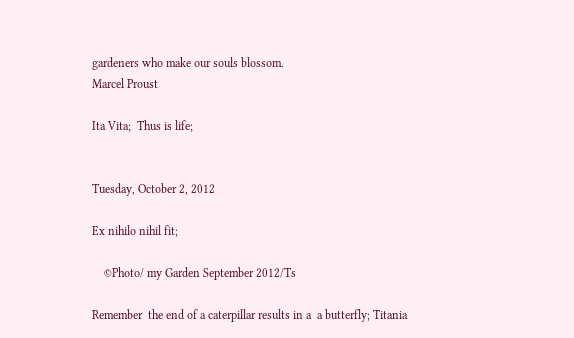gardeners who make our souls blossom.
Marcel Proust

Ita Vita;  Thus is life;


Tuesday, October 2, 2012

Ex nihilo nihil fit;

    ©Photo/ my Garden September 2012/Ts

Remember  the end of a caterpillar results in a  a butterfly; Titania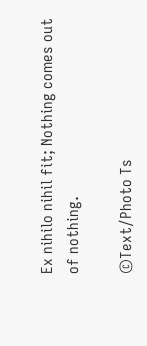Ex nihilo nihil fit; Nothing comes out of nothing.

©Text/Photo Ts